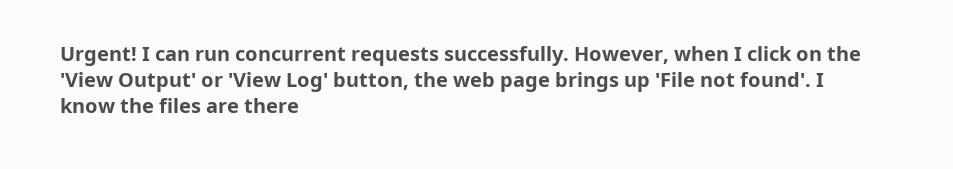Urgent! I can run concurrent requests successfully. However, when I click on the 'View Output' or 'View Log' button, the web page brings up 'File not found'. I know the files are there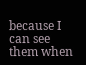because I can see them when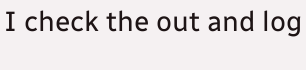I check the out and log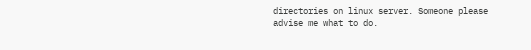directories on linux server. Someone please advise me what to do.